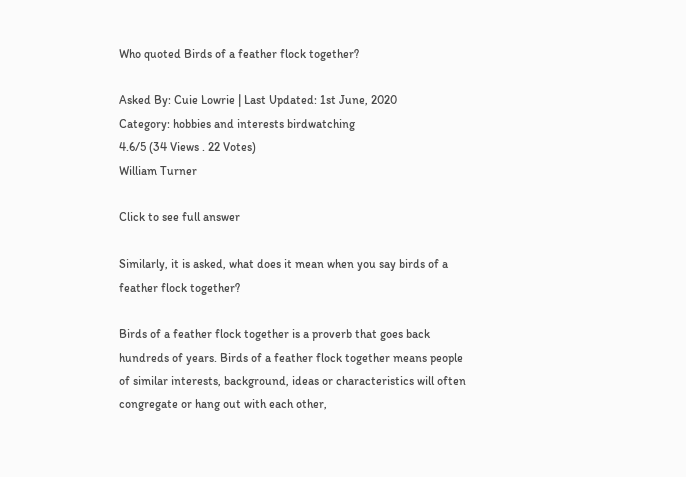Who quoted Birds of a feather flock together?

Asked By: Cuie Lowrie | Last Updated: 1st June, 2020
Category: hobbies and interests birdwatching
4.6/5 (34 Views . 22 Votes)
William Turner

Click to see full answer

Similarly, it is asked, what does it mean when you say birds of a feather flock together?

Birds of a feather flock together is a proverb that goes back hundreds of years. Birds of a feather flock together means people of similar interests, background, ideas or characteristics will often congregate or hang out with each other,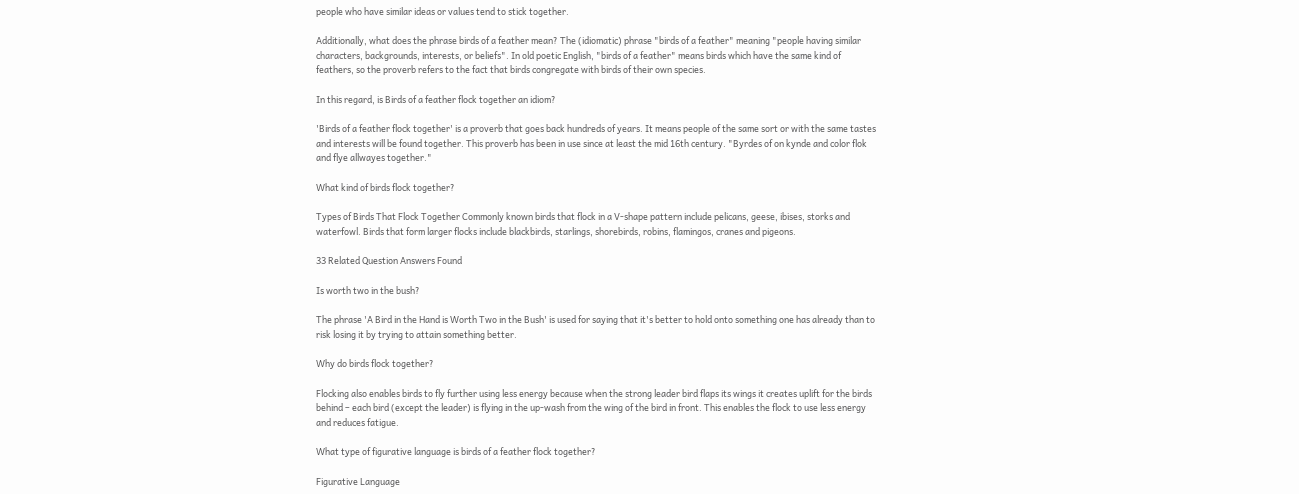people who have similar ideas or values tend to stick together.

Additionally, what does the phrase birds of a feather mean? The (idiomatic) phrase "birds of a feather" meaning "people having similar characters, backgrounds, interests, or beliefs". In old poetic English, "birds of a feather" means birds which have the same kind of feathers, so the proverb refers to the fact that birds congregate with birds of their own species.

In this regard, is Birds of a feather flock together an idiom?

'Birds of a feather flock together' is a proverb that goes back hundreds of years. It means people of the same sort or with the same tastes and interests will be found together. This proverb has been in use since at least the mid 16th century. "Byrdes of on kynde and color flok and flye allwayes together."

What kind of birds flock together?

Types of Birds That Flock Together Commonly known birds that flock in a V-shape pattern include pelicans, geese, ibises, storks and waterfowl. Birds that form larger flocks include blackbirds, starlings, shorebirds, robins, flamingos, cranes and pigeons.

33 Related Question Answers Found

Is worth two in the bush?

The phrase 'A Bird in the Hand is Worth Two in the Bush' is used for saying that it's better to hold onto something one has already than to risk losing it by trying to attain something better.

Why do birds flock together?

Flocking also enables birds to fly further using less energy because when the strong leader bird flaps its wings it creates uplift for the birds behind – each bird (except the leader) is flying in the up-wash from the wing of the bird in front. This enables the flock to use less energy and reduces fatigue.

What type of figurative language is birds of a feather flock together?

Figurative Language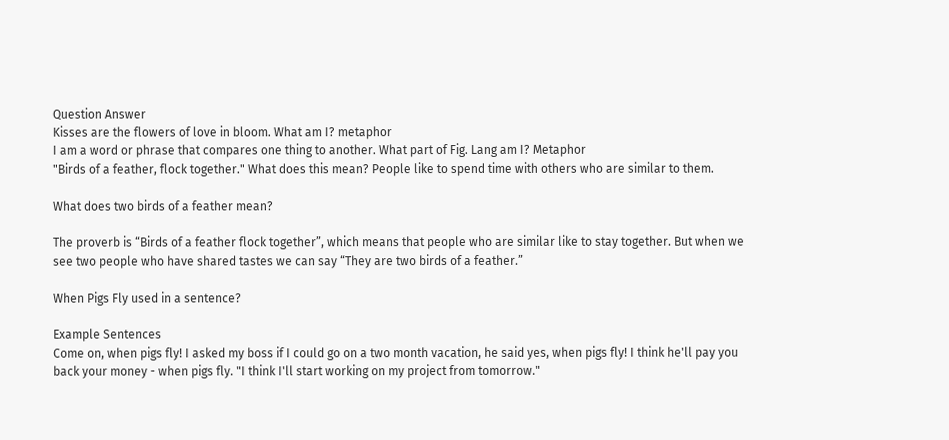Question Answer
Kisses are the flowers of love in bloom. What am I? metaphor
I am a word or phrase that compares one thing to another. What part of Fig. Lang am I? Metaphor
"Birds of a feather, flock together." What does this mean? People like to spend time with others who are similar to them.

What does two birds of a feather mean?

The proverb is “Birds of a feather flock together”, which means that people who are similar like to stay together. But when we see two people who have shared tastes we can say “They are two birds of a feather.”

When Pigs Fly used in a sentence?

Example Sentences
Come on, when pigs fly! I asked my boss if I could go on a two month vacation, he said yes, when pigs fly! I think he'll pay you back your money - when pigs fly. "I think I'll start working on my project from tomorrow."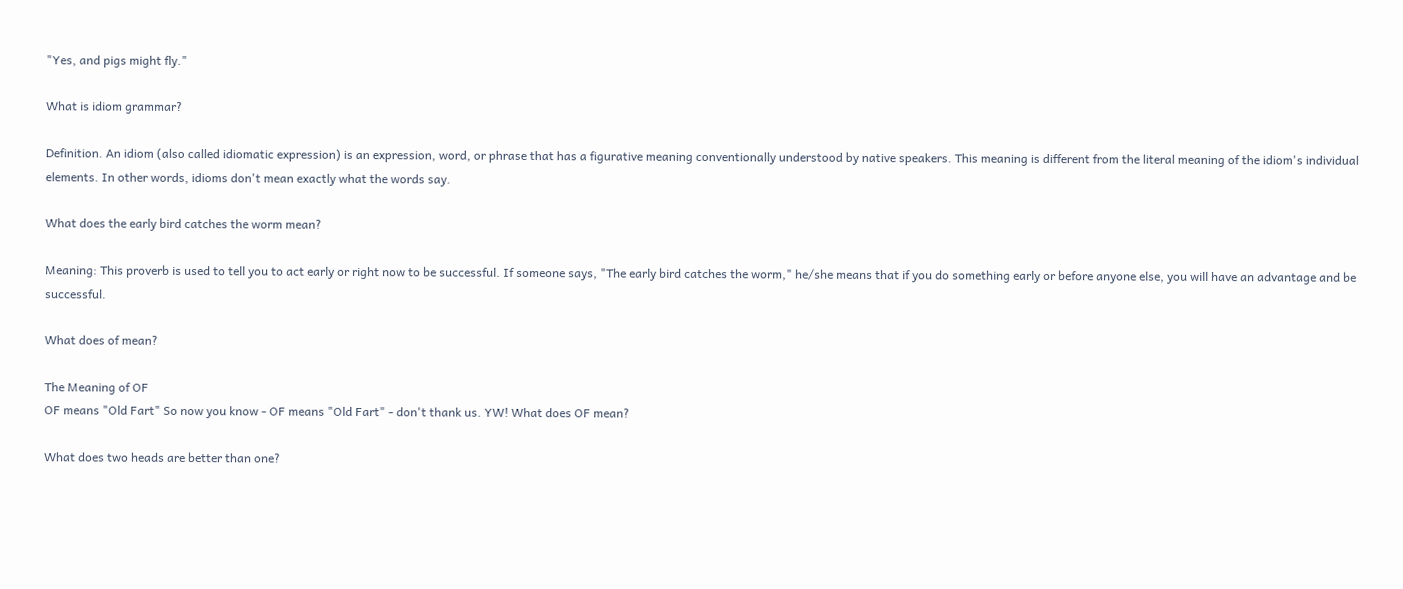"Yes, and pigs might fly."

What is idiom grammar?

Definition. An idiom (also called idiomatic expression) is an expression, word, or phrase that has a figurative meaning conventionally understood by native speakers. This meaning is different from the literal meaning of the idiom's individual elements. In other words, idioms don't mean exactly what the words say.

What does the early bird catches the worm mean?

Meaning: This proverb is used to tell you to act early or right now to be successful. If someone says, "The early bird catches the worm," he/she means that if you do something early or before anyone else, you will have an advantage and be successful.

What does of mean?

The Meaning of OF
OF means "Old Fart" So now you know - OF means "Old Fart" - don't thank us. YW! What does OF mean?

What does two heads are better than one?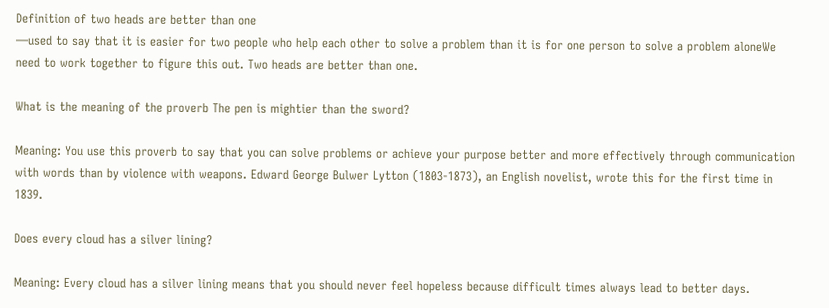Definition of two heads are better than one
—used to say that it is easier for two people who help each other to solve a problem than it is for one person to solve a problem aloneWe need to work together to figure this out. Two heads are better than one.

What is the meaning of the proverb The pen is mightier than the sword?

Meaning: You use this proverb to say that you can solve problems or achieve your purpose better and more effectively through communication with words than by violence with weapons. Edward George Bulwer Lytton (1803-1873), an English novelist, wrote this for the first time in 1839.

Does every cloud has a silver lining?

Meaning: Every cloud has a silver lining means that you should never feel hopeless because difficult times always lead to better days.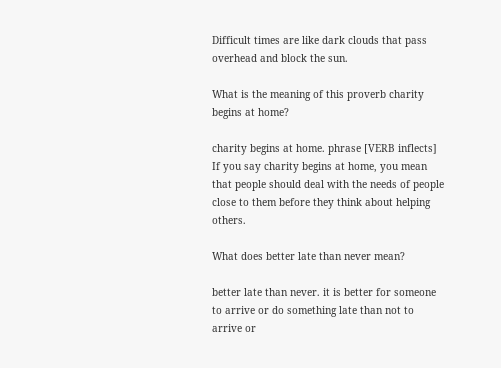Difficult times are like dark clouds that pass overhead and block the sun.

What is the meaning of this proverb charity begins at home?

charity begins at home. phrase [VERB inflects] If you say charity begins at home, you mean that people should deal with the needs of people close to them before they think about helping others.

What does better late than never mean?

better late than never. it is better for someone to arrive or do something late than not to arrive or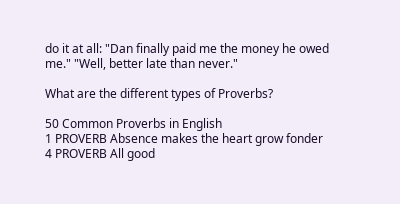do it at all: "Dan finally paid me the money he owed me." "Well, better late than never."

What are the different types of Proverbs?

50 Common Proverbs in English
1 PROVERB Absence makes the heart grow fonder
4 PROVERB All good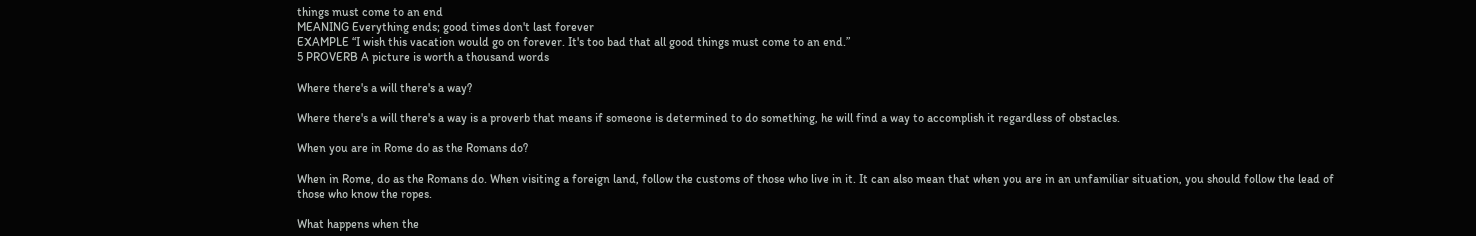things must come to an end
MEANING Everything ends; good times don't last forever
EXAMPLE “I wish this vacation would go on forever. It's too bad that all good things must come to an end.”
5 PROVERB A picture is worth a thousand words

Where there's a will there's a way?

Where there's a will there's a way is a proverb that means if someone is determined to do something, he will find a way to accomplish it regardless of obstacles.

When you are in Rome do as the Romans do?

When in Rome, do as the Romans do. When visiting a foreign land, follow the customs of those who live in it. It can also mean that when you are in an unfamiliar situation, you should follow the lead of those who know the ropes.

What happens when the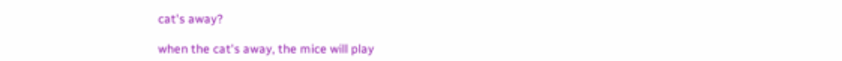cat's away?

when the cat's away, the mice will play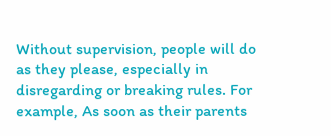Without supervision, people will do as they please, especially in disregarding or breaking rules. For example, As soon as their parents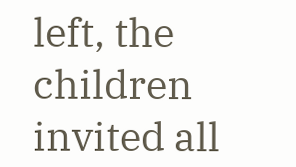left, the children invited all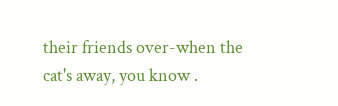their friends over-when the cat's away, you know .